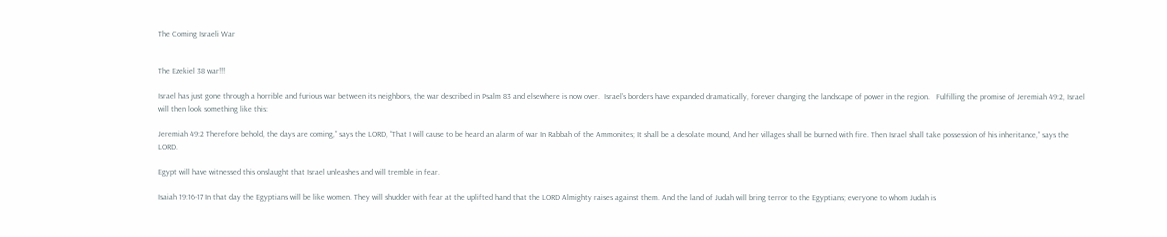The Coming Israeli War


The Ezekiel 38 war!!!

Israel has just gone through a horrible and furious war between its neighbors, the war described in Psalm 83 and elsewhere is now over.  Israel’s borders have expanded dramatically, forever changing the landscape of power in the region.   Fulfilling the promise of Jeremiah 49:2, Israel will then look something like this:

Jeremiah 49:2 Therefore behold, the days are coming,” says the LORD, “That I will cause to be heard an alarm of war In Rabbah of the Ammonites; It shall be a desolate mound, And her villages shall be burned with fire. Then Israel shall take possession of his inheritance,” says the LORD.

Egypt will have witnessed this onslaught that Israel unleashes and will tremble in fear.

Isaiah 19:16-17 In that day the Egyptians will be like women. They will shudder with fear at the uplifted hand that the LORD Almighty raises against them. And the land of Judah will bring terror to the Egyptians; everyone to whom Judah is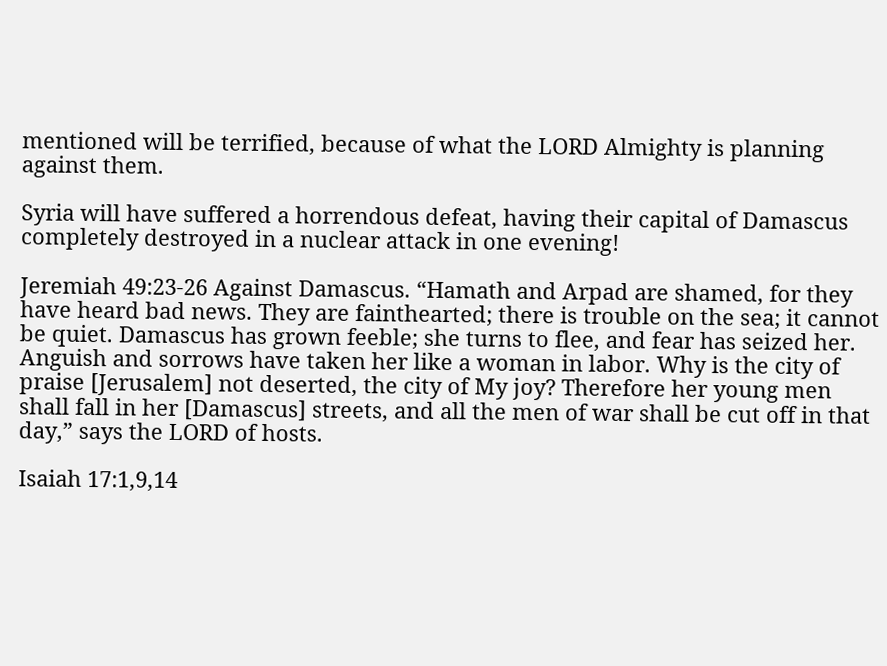mentioned will be terrified, because of what the LORD Almighty is planning against them.

Syria will have suffered a horrendous defeat, having their capital of Damascus completely destroyed in a nuclear attack in one evening!

Jeremiah 49:23-26 Against Damascus. “Hamath and Arpad are shamed, for they have heard bad news. They are fainthearted; there is trouble on the sea; it cannot be quiet. Damascus has grown feeble; she turns to flee, and fear has seized her. Anguish and sorrows have taken her like a woman in labor. Why is the city of praise [Jerusalem] not deserted, the city of My joy? Therefore her young men shall fall in her [Damascus] streets, and all the men of war shall be cut off in that day,” says the LORD of hosts.

Isaiah 17:1,9,14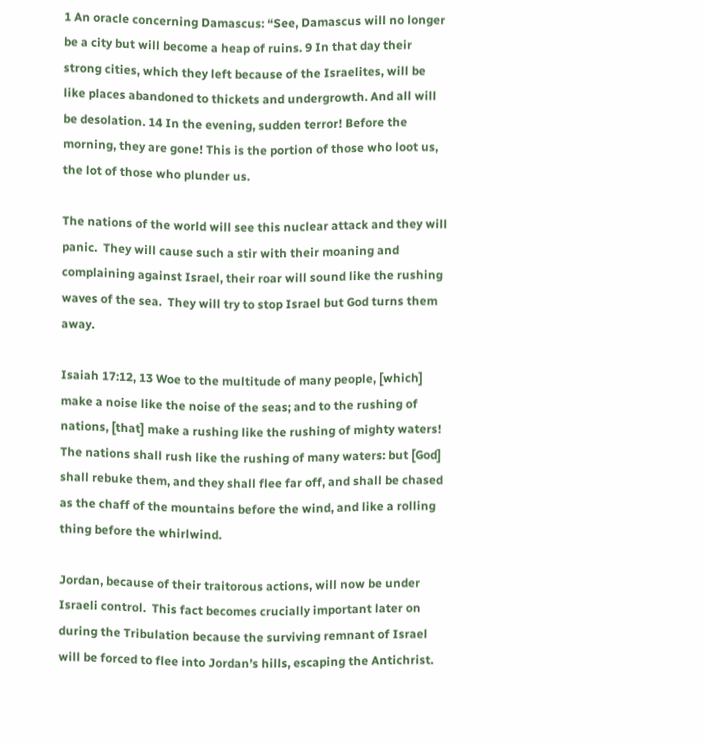1 An oracle concerning Damascus: “See, Damascus will no longer be a city but will become a heap of ruins. 9 In that day their strong cities, which they left because of the Israelites, will be like places abandoned to thickets and undergrowth. And all will be desolation. 14 In the evening, sudden terror! Before the morning, they are gone! This is the portion of those who loot us, the lot of those who plunder us.

The nations of the world will see this nuclear attack and they will panic.  They will cause such a stir with their moaning and complaining against Israel, their roar will sound like the rushing waves of the sea.  They will try to stop Israel but God turns them away.

Isaiah 17:12, 13 Woe to the multitude of many people, [which] make a noise like the noise of the seas; and to the rushing of nations, [that] make a rushing like the rushing of mighty waters! The nations shall rush like the rushing of many waters: but [God] shall rebuke them, and they shall flee far off, and shall be chased as the chaff of the mountains before the wind, and like a rolling thing before the whirlwind.

Jordan, because of their traitorous actions, will now be under Israeli control.  This fact becomes crucially important later on during the Tribulation because the surviving remnant of Israel will be forced to flee into Jordan’s hills, escaping the Antichrist.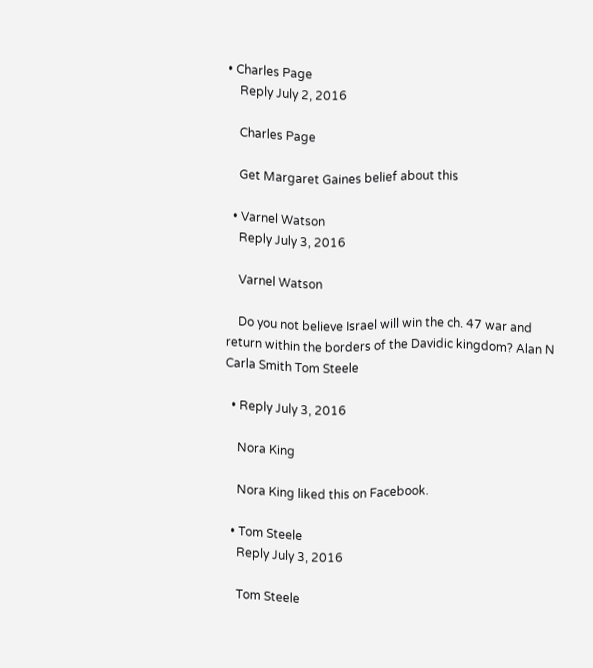• Charles Page
    Reply July 2, 2016

    Charles Page

    Get Margaret Gaines belief about this

  • Varnel Watson
    Reply July 3, 2016

    Varnel Watson

    Do you not believe Israel will win the ch. 47 war and return within the borders of the Davidic kingdom? Alan N Carla Smith Tom Steele

  • Reply July 3, 2016

    Nora King

    Nora King liked this on Facebook.

  • Tom Steele
    Reply July 3, 2016

    Tom Steele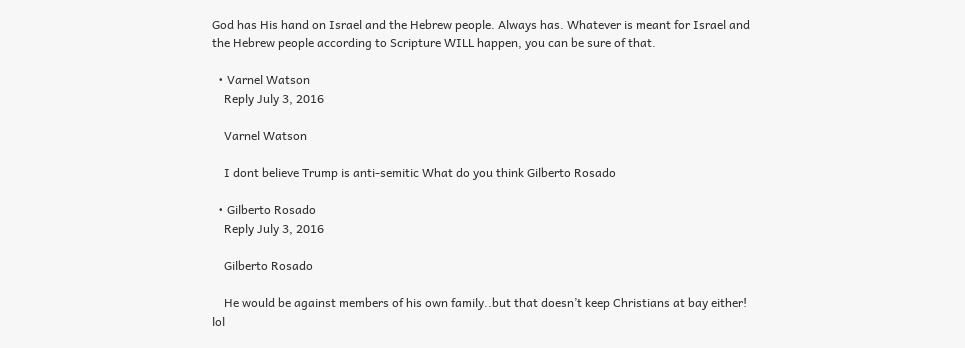God has His hand on Israel and the Hebrew people. Always has. Whatever is meant for Israel and the Hebrew people according to Scripture WILL happen, you can be sure of that.

  • Varnel Watson
    Reply July 3, 2016

    Varnel Watson

    I dont believe Trump is anti-semitic What do you think Gilberto Rosado

  • Gilberto Rosado
    Reply July 3, 2016

    Gilberto Rosado

    He would be against members of his own family..but that doesn’t keep Christians at bay either! lol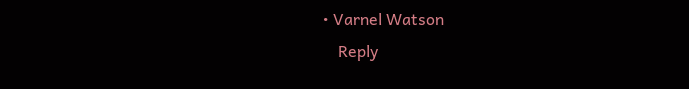• Varnel Watson
    Reply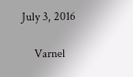July 3, 2016

    Varnel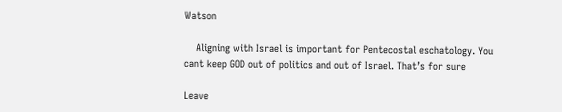Watson

    Aligning with Israel is important for Pentecostal eschatology. You cant keep GOD out of politics and out of Israel. That’s for sure

Leave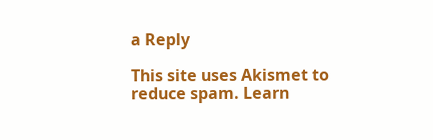a Reply

This site uses Akismet to reduce spam. Learn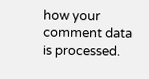how your comment data is processed.